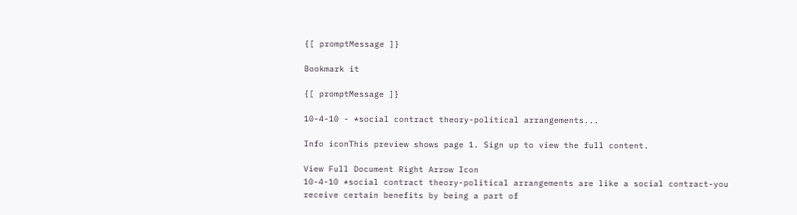{[ promptMessage ]}

Bookmark it

{[ promptMessage ]}

10-4-10 - *social contract theory-political arrangements...

Info iconThis preview shows page 1. Sign up to view the full content.

View Full Document Right Arrow Icon
10-4-10 *social contract theory-political arrangements are like a social contract-you receive certain benefits by being a part of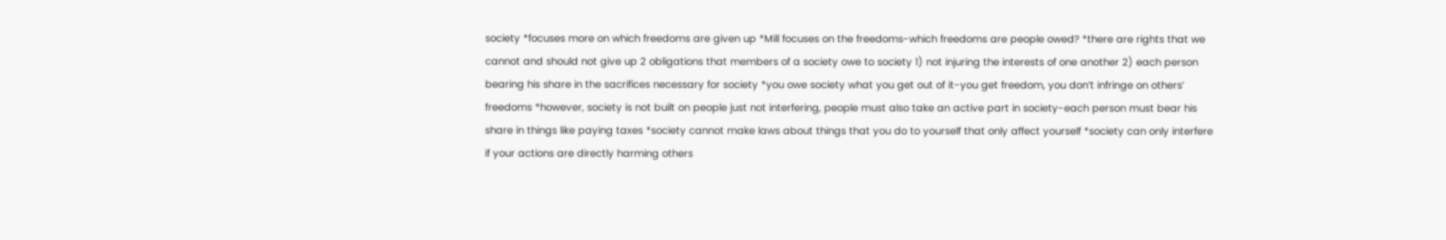society *focuses more on which freedoms are given up *Mill focuses on the freedoms-which freedoms are people owed? *there are rights that we cannot and should not give up 2 obligations that members of a society owe to society 1) not injuring the interests of one another 2) each person bearing his share in the sacrifices necessary for society *you owe society what you get out of it-you get freedom, you don’t infringe on others’ freedoms *however, society is not built on people just not interfering, people must also take an active part in society-each person must bear his share in things like paying taxes *society cannot make laws about things that you do to yourself that only affect yourself *society can only interfere if your actions are directly harming others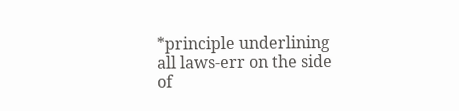*principle underlining all laws-err on the side of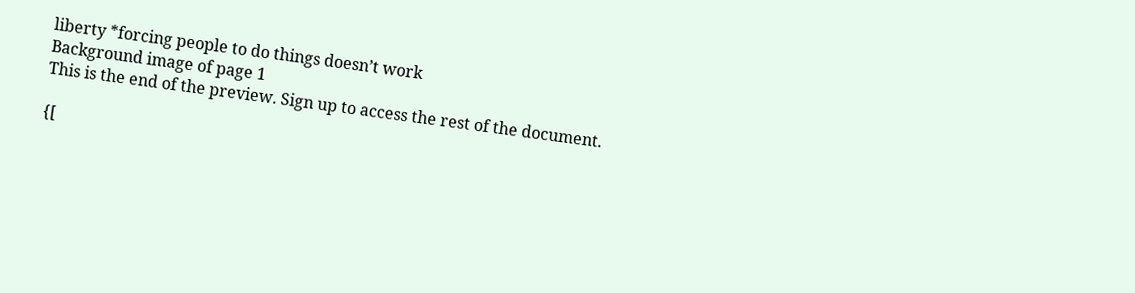liberty *forcing people to do things doesn’t work
Background image of page 1
This is the end of the preview. Sign up to access the rest of the document.

{[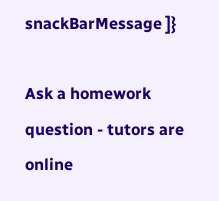snackBarMessage ]}

Ask a homework question - tutors are online